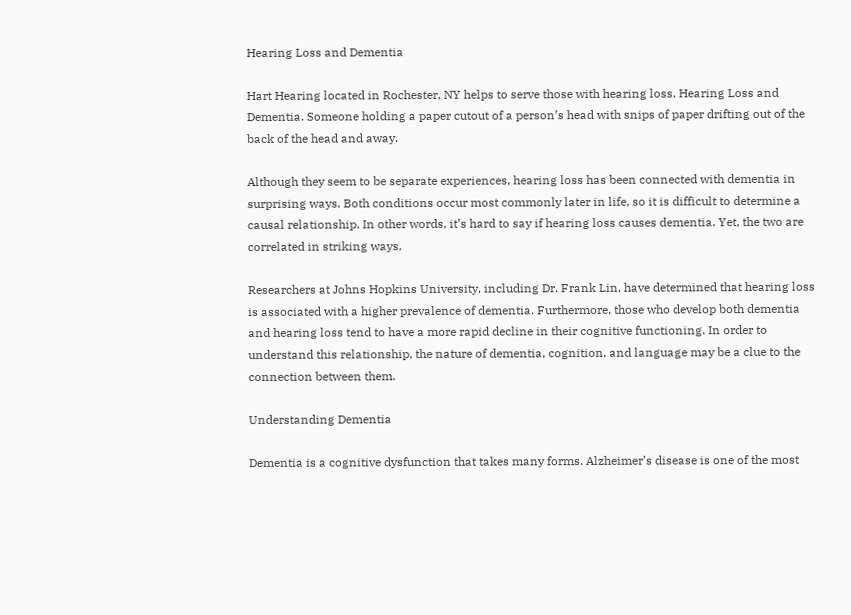Hearing Loss and Dementia

Hart Hearing located in Rochester, NY helps to serve those with hearing loss. Hearing Loss and Dementia. Someone holding a paper cutout of a person’s head with snips of paper drifting out of the back of the head and away.

Although they seem to be separate experiences, hearing loss has been connected with dementia in surprising ways. Both conditions occur most commonly later in life, so it is difficult to determine a causal relationship. In other words, it’s hard to say if hearing loss causes dementia. Yet, the two are correlated in striking ways.

Researchers at Johns Hopkins University, including Dr. Frank Lin, have determined that hearing loss is associated with a higher prevalence of dementia. Furthermore, those who develop both dementia and hearing loss tend to have a more rapid decline in their cognitive functioning. In order to understand this relationship, the nature of dementia, cognition, and language may be a clue to the connection between them.

Understanding Dementia

Dementia is a cognitive dysfunction that takes many forms. Alzheimer’s disease is one of the most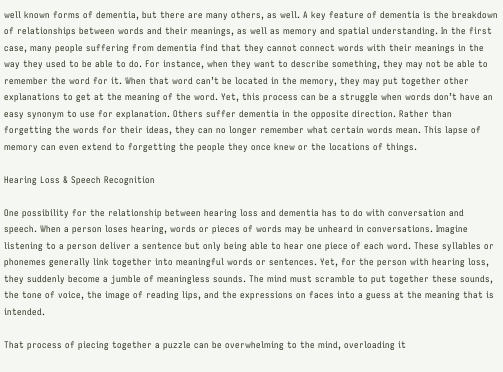well known forms of dementia, but there are many others, as well. A key feature of dementia is the breakdown of relationships between words and their meanings, as well as memory and spatial understanding. In the first case, many people suffering from dementia find that they cannot connect words with their meanings in the way they used to be able to do. For instance, when they want to describe something, they may not be able to remember the word for it. When that word can’t be located in the memory, they may put together other explanations to get at the meaning of the word. Yet, this process can be a struggle when words don’t have an easy synonym to use for explanation. Others suffer dementia in the opposite direction. Rather than forgetting the words for their ideas, they can no longer remember what certain words mean. This lapse of memory can even extend to forgetting the people they once knew or the locations of things.

Hearing Loss & Speech Recognition

One possibility for the relationship between hearing loss and dementia has to do with conversation and speech. When a person loses hearing, words or pieces of words may be unheard in conversations. Imagine listening to a person deliver a sentence but only being able to hear one piece of each word. These syllables or phonemes generally link together into meaningful words or sentences. Yet, for the person with hearing loss, they suddenly become a jumble of meaningless sounds. The mind must scramble to put together these sounds, the tone of voice, the image of reading lips, and the expressions on faces into a guess at the meaning that is intended.

That process of piecing together a puzzle can be overwhelming to the mind, overloading it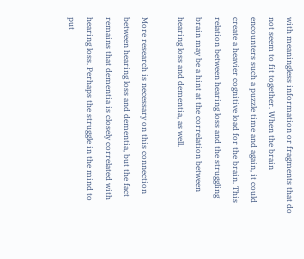with meaningless information or fragments that do not seem to fit together. When the brain encounters such a puzzle time and again, it could create a heavier cognitive load for the brain. This relation between hearing loss and the struggling brain may be a hint at the correlation between hearing loss and dementia, as well.

More research is necessary on this connection between hearing loss and dementia, but the fact remains that dementia is closely correlated with hearing loss. Perhaps the struggle in the mind to put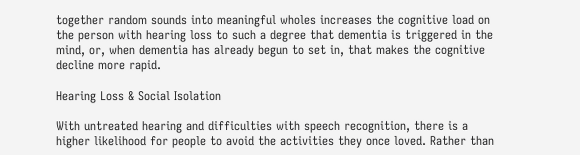together random sounds into meaningful wholes increases the cognitive load on the person with hearing loss to such a degree that dementia is triggered in the mind, or, when dementia has already begun to set in, that makes the cognitive decline more rapid.

Hearing Loss & Social Isolation

With untreated hearing and difficulties with speech recognition, there is a higher likelihood for people to avoid the activities they once loved. Rather than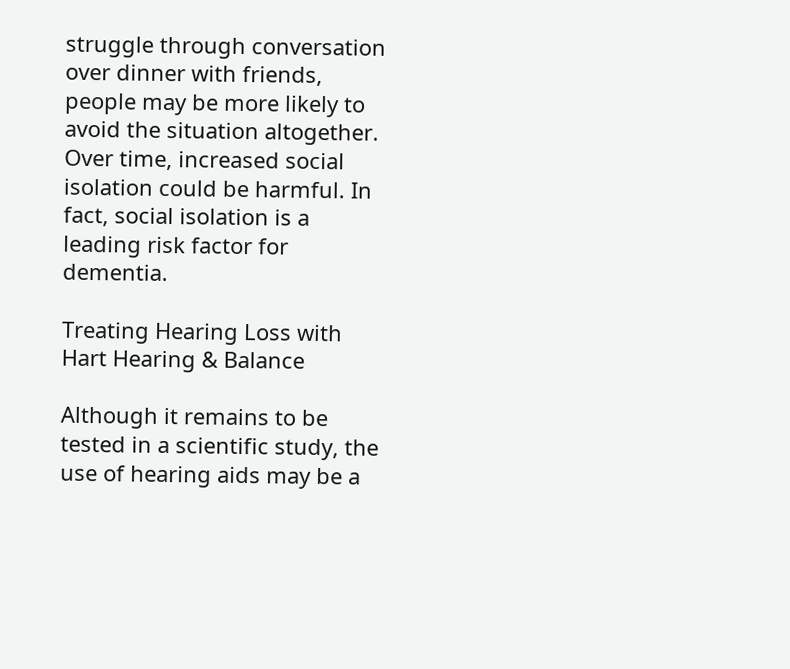struggle through conversation over dinner with friends, people may be more likely to avoid the situation altogether. Over time, increased social isolation could be harmful. In fact, social isolation is a leading risk factor for dementia.

Treating Hearing Loss with Hart Hearing & Balance

Although it remains to be tested in a scientific study, the use of hearing aids may be a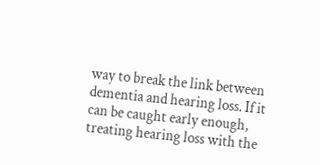way to break the link between dementia and hearing loss. If it can be caught early enough, treating hearing loss with the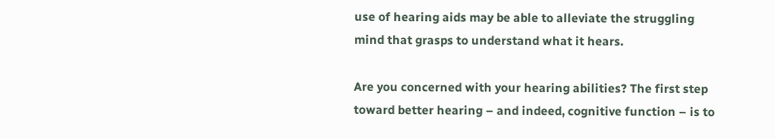use of hearing aids may be able to alleviate the struggling mind that grasps to understand what it hears.

Are you concerned with your hearing abilities? The first step toward better hearing – and indeed, cognitive function – is to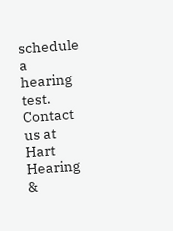schedule a hearing test. Contact us at Hart Hearing &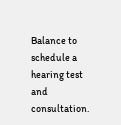Balance to schedule a hearing test and consultation.